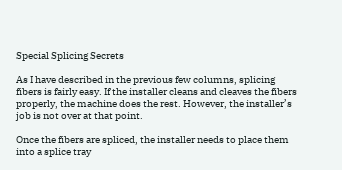Special Splicing Secrets

As I have described in the previous few columns, splicing fibers is fairly easy. If the installer cleans and cleaves the fibers properly, the machine does the rest. However, the installer’s job is not over at that point.

Once the fibers are spliced, the installer needs to place them into a splice tray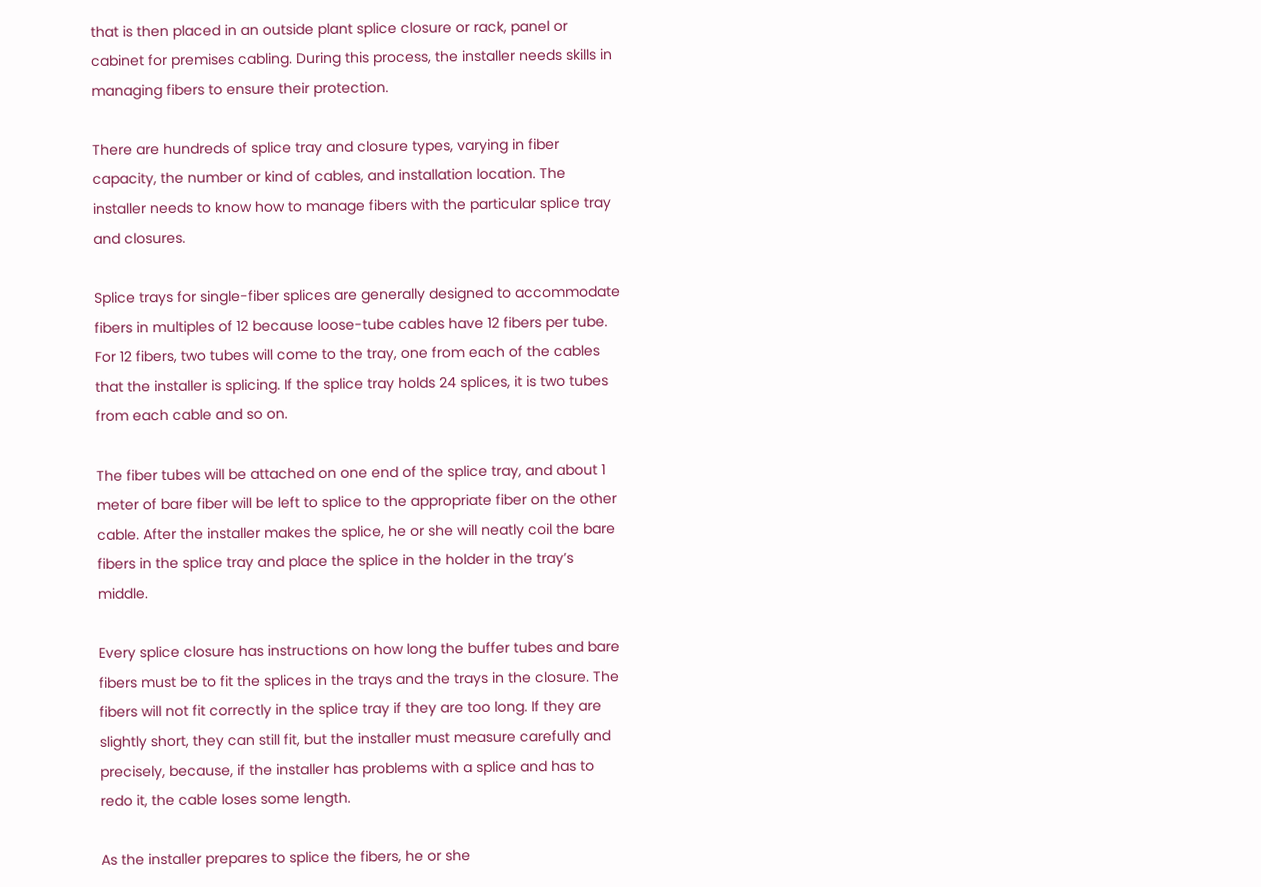that is then placed in an outside plant splice closure or rack, panel or cabinet for premises cabling. During this process, the installer needs skills in managing fibers to ensure their protection.

There are hundreds of splice tray and closure types, varying in fiber capacity, the number or kind of cables, and installation location. The installer needs to know how to manage fibers with the particular splice tray and closures.

Splice trays for single-fiber splices are generally designed to accommodate fibers in multiples of 12 because loose-tube cables have 12 fibers per tube. For 12 fibers, two tubes will come to the tray, one from each of the cables that the installer is splicing. If the splice tray holds 24 splices, it is two tubes from each cable and so on.

The fiber tubes will be attached on one end of the splice tray, and about 1 meter of bare fiber will be left to splice to the appropriate fiber on the other cable. After the installer makes the splice, he or she will neatly coil the bare fibers in the splice tray and place the splice in the holder in the tray’s middle.

Every splice closure has instructions on how long the buffer tubes and bare fibers must be to fit the splices in the trays and the trays in the closure. The fibers will not fit correctly in the splice tray if they are too long. If they are slightly short, they can still fit, but the installer must measure carefully and precisely, because, if the installer has problems with a splice and has to redo it, the cable loses some length.

As the installer prepares to splice the fibers, he or she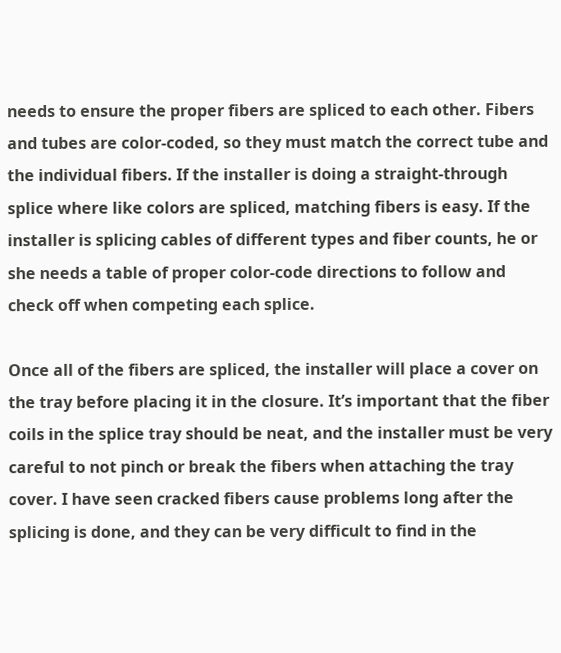needs to ensure the proper fibers are spliced to each other. Fibers and tubes are color-coded, so they must match the correct tube and the individual fibers. If the installer is doing a straight-through splice where like colors are spliced, matching fibers is easy. If the installer is splicing cables of different types and fiber counts, he or she needs a table of proper color-code directions to follow and check off when competing each splice.

Once all of the fibers are spliced, the installer will place a cover on the tray before placing it in the closure. It’s important that the fiber coils in the splice tray should be neat, and the installer must be very careful to not pinch or break the fibers when attaching the tray cover. I have seen cracked fibers cause problems long after the splicing is done, and they can be very difficult to find in the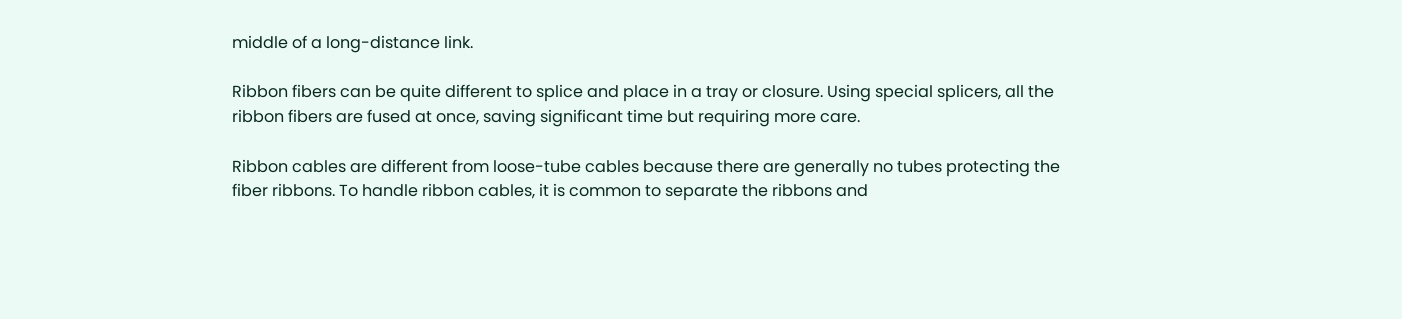middle of a long-distance link.

Ribbon fibers can be quite different to splice and place in a tray or closure. Using special splicers, all the ribbon fibers are fused at once, saving significant time but requiring more care.

Ribbon cables are different from loose-tube cables because there are generally no tubes protecting the fiber ribbons. To handle ribbon cables, it is common to separate the ribbons and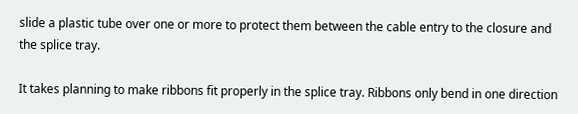slide a plastic tube over one or more to protect them between the cable entry to the closure and the splice tray.

It takes planning to make ribbons fit properly in the splice tray. Ribbons only bend in one direction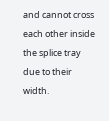and cannot cross each other inside the splice tray due to their width.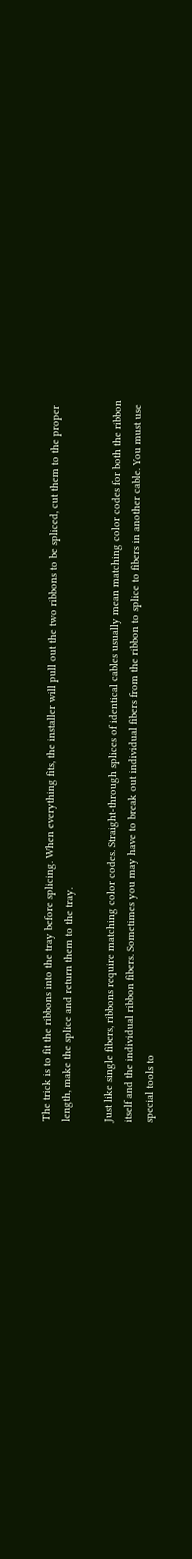The trick is to fit the ribbons into the tray before splicing. When everything fits, the installer will pull out the two ribbons to be spliced, cut them to the proper length, make the splice and return them to the tray.

Just like single fibers, ribbons require matching color codes. Straight-through splices of identical cables usually mean matching color codes for both the ribbon itself and the individual ribbon fibers. Sometimes you may have to break out individual fibers from the ribbon to splice to fibers in another cable. You must use special tools to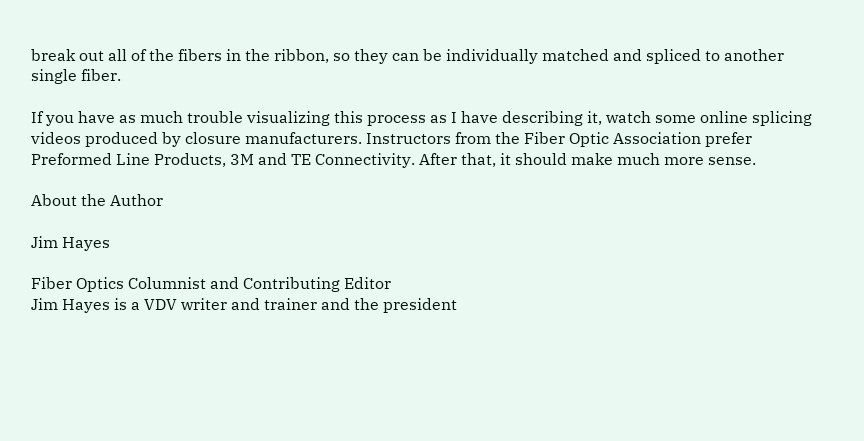break out all of the fibers in the ribbon, so they can be individually matched and spliced to another single fiber.

If you have as much trouble visualizing this process as I have describing it, watch some online splicing videos produced by closure manufacturers. Instructors from the Fiber Optic Association prefer Preformed Line Products, 3M and TE Connectivity. After that, it should make much more sense.

About the Author

Jim Hayes

Fiber Optics Columnist and Contributing Editor
Jim Hayes is a VDV writer and trainer and the president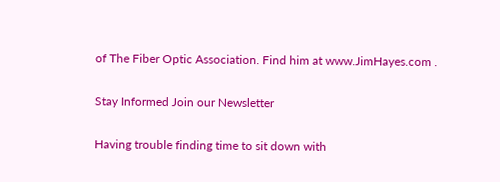of The Fiber Optic Association. Find him at www.JimHayes.com .

Stay Informed Join our Newsletter

Having trouble finding time to sit down with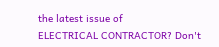the latest issue of
ELECTRICAL CONTRACTOR? Don't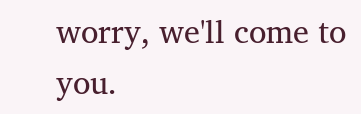worry, we'll come to you.